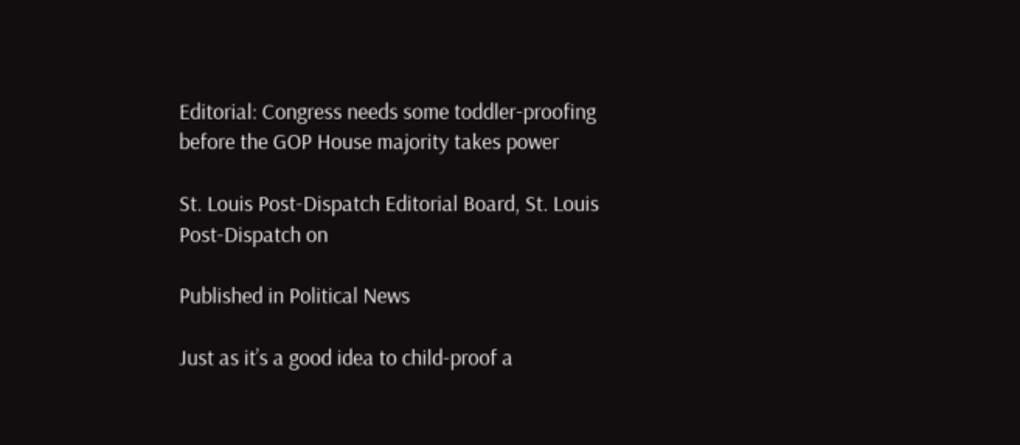Editorial: Congress needs some toddler-proofing before the GOP House majority takes power

St. Louis Post-Dispatch Editorial Board, St. Louis Post-Dispatch on

Published in Political News

Just as it’s a good idea to child-proof a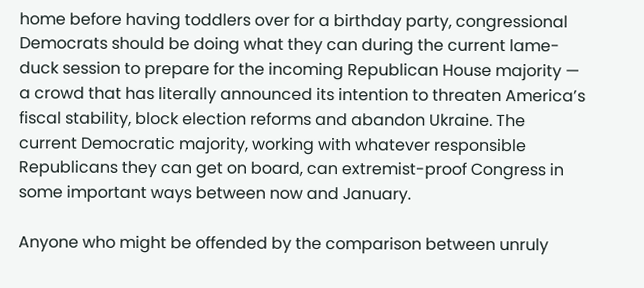home before having toddlers over for a birthday party, congressional Democrats should be doing what they can during the current lame-duck session to prepare for the incoming Republican House majority — a crowd that has literally announced its intention to threaten America’s fiscal stability, block election reforms and abandon Ukraine. The current Democratic majority, working with whatever responsible Republicans they can get on board, can extremist-proof Congress in some important ways between now and January.

Anyone who might be offended by the comparison between unruly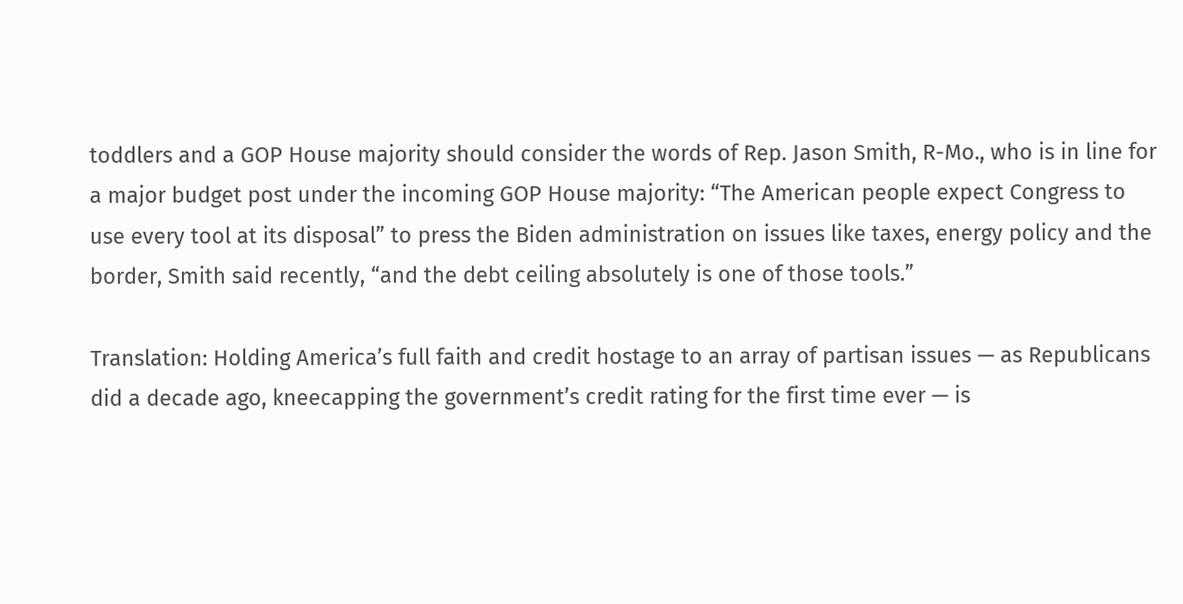toddlers and a GOP House majority should consider the words of Rep. Jason Smith, R-Mo., who is in line for a major budget post under the incoming GOP House majority: “The American people expect Congress to use every tool at its disposal” to press the Biden administration on issues like taxes, energy policy and the border, Smith said recently, “and the debt ceiling absolutely is one of those tools.”

Translation: Holding America’s full faith and credit hostage to an array of partisan issues — as Republicans did a decade ago, kneecapping the government’s credit rating for the first time ever — is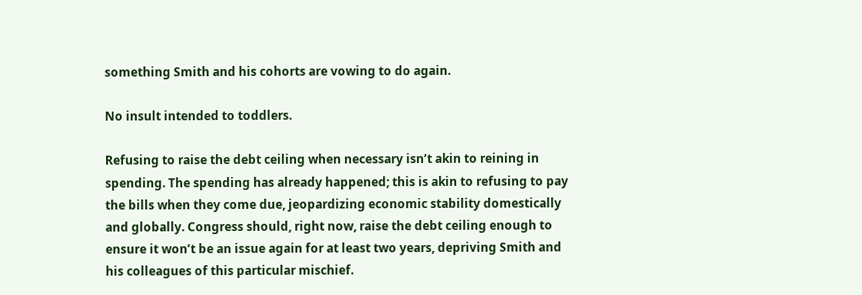something Smith and his cohorts are vowing to do again.

No insult intended to toddlers.

Refusing to raise the debt ceiling when necessary isn’t akin to reining in spending. The spending has already happened; this is akin to refusing to pay the bills when they come due, jeopardizing economic stability domestically and globally. Congress should, right now, raise the debt ceiling enough to ensure it won’t be an issue again for at least two years, depriving Smith and his colleagues of this particular mischief.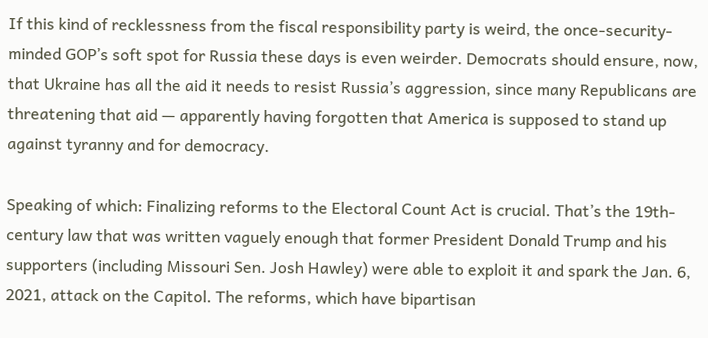If this kind of recklessness from the fiscal responsibility party is weird, the once-security-minded GOP’s soft spot for Russia these days is even weirder. Democrats should ensure, now, that Ukraine has all the aid it needs to resist Russia’s aggression, since many Republicans are threatening that aid — apparently having forgotten that America is supposed to stand up against tyranny and for democracy.

Speaking of which: Finalizing reforms to the Electoral Count Act is crucial. That’s the 19th-century law that was written vaguely enough that former President Donald Trump and his supporters (including Missouri Sen. Josh Hawley) were able to exploit it and spark the Jan. 6, 2021, attack on the Capitol. The reforms, which have bipartisan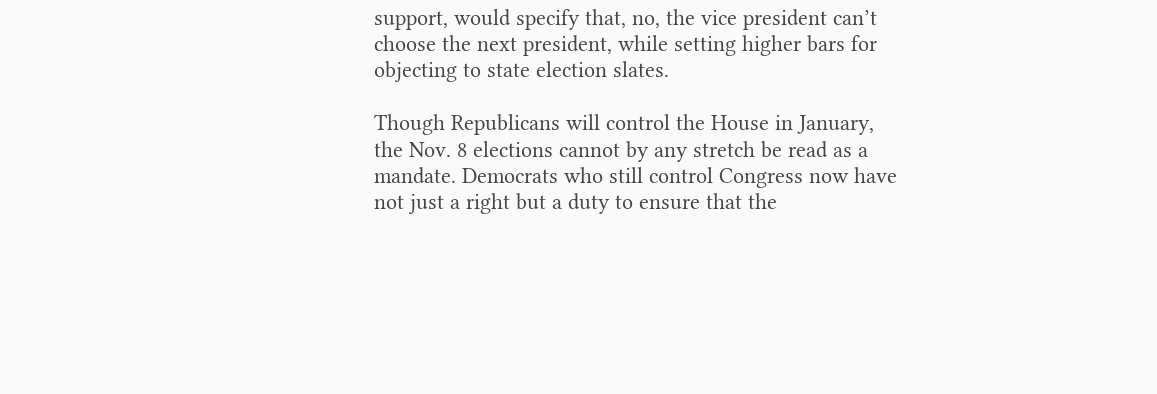support, would specify that, no, the vice president can’t choose the next president, while setting higher bars for objecting to state election slates.

Though Republicans will control the House in January, the Nov. 8 elections cannot by any stretch be read as a mandate. Democrats who still control Congress now have not just a right but a duty to ensure that the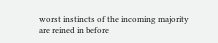worst instincts of the incoming majority are reined in before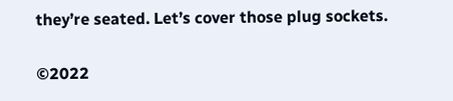they’re seated. Let’s cover those plug sockets.


©2022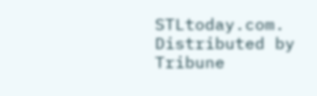STLtoday.com. Distributed by Tribune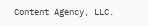Content Agency, LLC.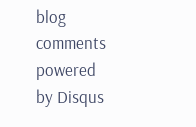blog comments powered by Disqus